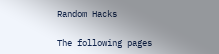Random Hacks

The following pages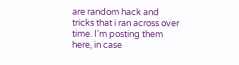are random hack and tricks that i ran across over time. I'm posting them here, in case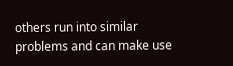others run into similar problems and can make use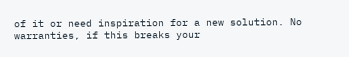of it or need inspiration for a new solution. No warranties, if this breaks your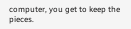computer, you get to keep the pieces.